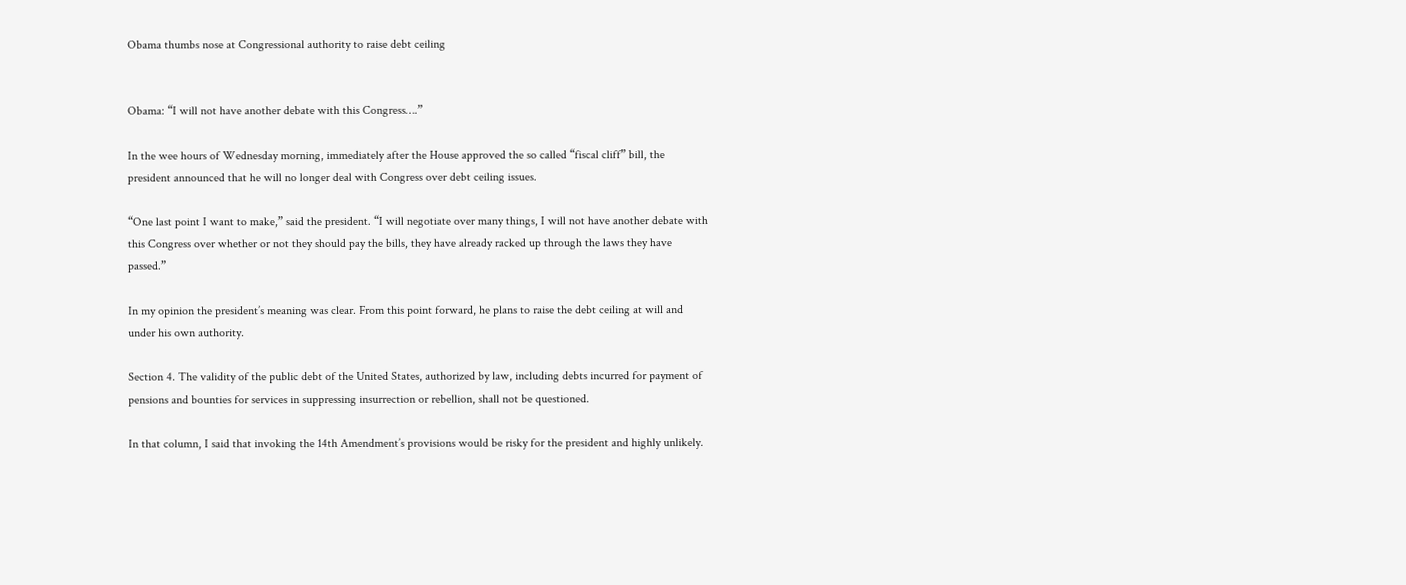Obama thumbs nose at Congressional authority to raise debt ceiling


Obama: “I will not have another debate with this Congress….”

In the wee hours of Wednesday morning, immediately after the House approved the so called “fiscal cliff” bill, the president announced that he will no longer deal with Congress over debt ceiling issues.

“One last point I want to make,” said the president. “I will negotiate over many things, I will not have another debate with this Congress over whether or not they should pay the bills, they have already racked up through the laws they have passed.”

In my opinion the president’s meaning was clear. From this point forward, he plans to raise the debt ceiling at will and under his own authority.

Section 4. The validity of the public debt of the United States, authorized by law, including debts incurred for payment of pensions and bounties for services in suppressing insurrection or rebellion, shall not be questioned.

In that column, I said that invoking the 14th Amendment’s provisions would be risky for the president and highly unlikely.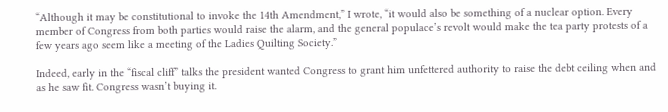“Although it may be constitutional to invoke the 14th Amendment,” I wrote, “it would also be something of a nuclear option. Every member of Congress from both parties would raise the alarm, and the general populace’s revolt would make the tea party protests of a few years ago seem like a meeting of the Ladies Quilting Society.”

Indeed, early in the “fiscal cliff” talks the president wanted Congress to grant him unfettered authority to raise the debt ceiling when and as he saw fit. Congress wasn’t buying it.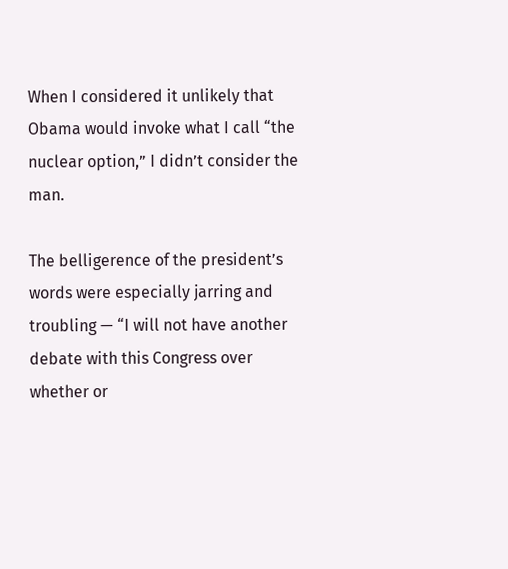When I considered it unlikely that Obama would invoke what I call “the nuclear option,” I didn’t consider the man.

The belligerence of the president’s words were especially jarring and troubling — “I will not have another debate with this Congress over whether or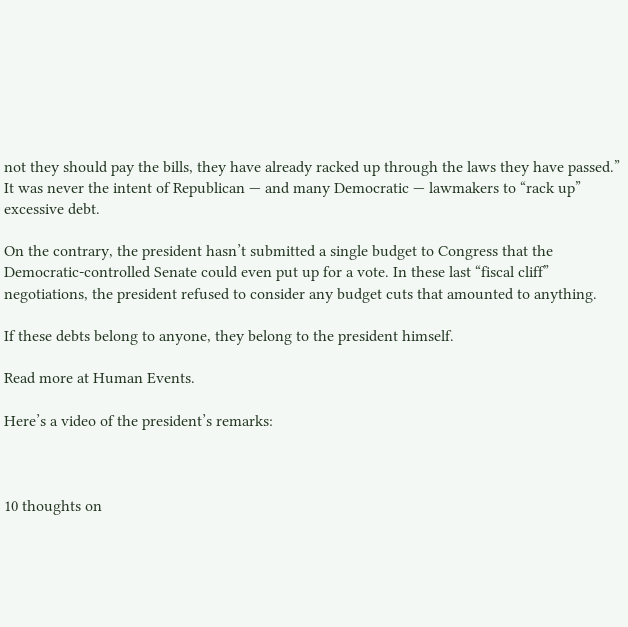not they should pay the bills, they have already racked up through the laws they have passed.” It was never the intent of Republican — and many Democratic — lawmakers to “rack up” excessive debt.

On the contrary, the president hasn’t submitted a single budget to Congress that the Democratic-controlled Senate could even put up for a vote. In these last “fiscal cliff” negotiations, the president refused to consider any budget cuts that amounted to anything.

If these debts belong to anyone, they belong to the president himself.

Read more at Human Events.

Here’s a video of the president’s remarks:



10 thoughts on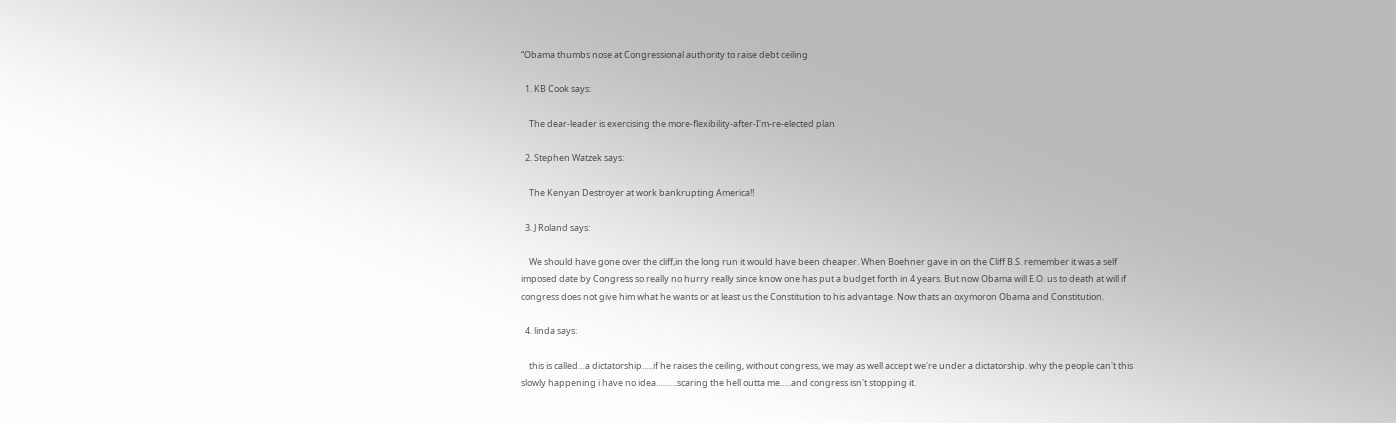“Obama thumbs nose at Congressional authority to raise debt ceiling

  1. KB Cook says:

    The dear-leader is exercising the more-flexibility-after-I'm-re-elected plan

  2. Stephen Watzek says:

    The Kenyan Destroyer at work bankrupting America!!

  3. J Roland says:

    We should have gone over the cliff,in the long run it would have been cheaper. When Boehner gave in on the Cliff B.S. remember it was a self imposed date by Congress so really no hurry really since know one has put a budget forth in 4 years. But now Obama will E.O. us to death at will if congress does not give him what he wants or at least us the Constitution to his advantage. Now thats an oxymoron Obama and Constitution.

  4. linda says:

    this is called…a dictatorship…..if he raises the ceiling, without congress, we may as well accept we're under a dictatorship. why the people can't this slowly happening i have no idea………scaring the hell outta me…..and congress isn't stopping it.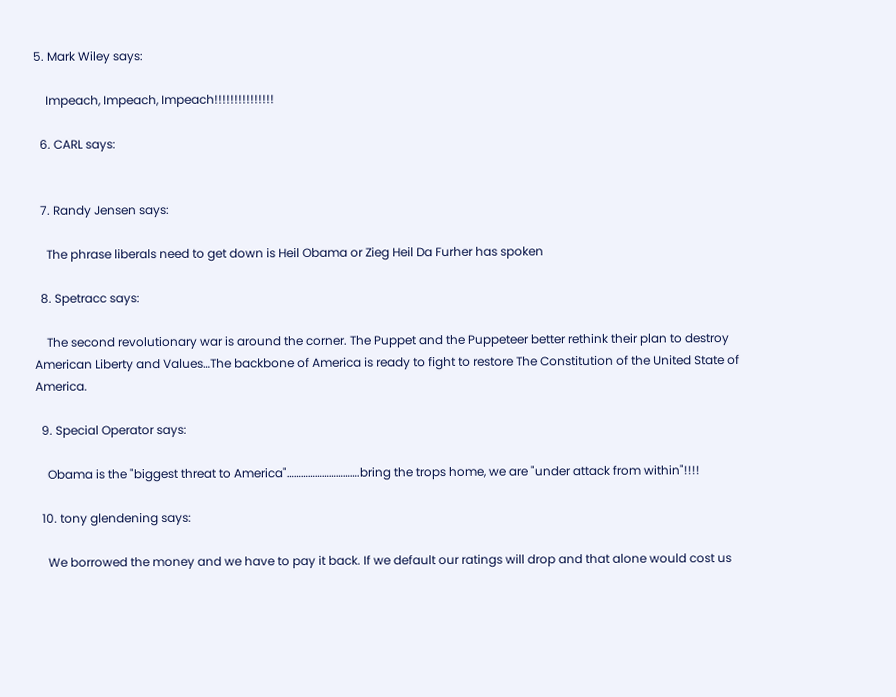5. Mark Wiley says:

    Impeach, Impeach, Impeach!!!!!!!!!!!!!!!

  6. CARL says:


  7. Randy Jensen says:

    The phrase liberals need to get down is Heil Obama or Zieg Heil Da Furher has spoken

  8. Spetracc says:

    The second revolutionary war is around the corner. The Puppet and the Puppeteer better rethink their plan to destroy American Liberty and Values…The backbone of America is ready to fight to restore The Constitution of the United State of America.

  9. Special Operator says:

    Obama is the "biggest threat to America"………………………….bring the trops home, we are "under attack from within"!!!!

  10. tony glendening says:

    We borrowed the money and we have to pay it back. If we default our ratings will drop and that alone would cost us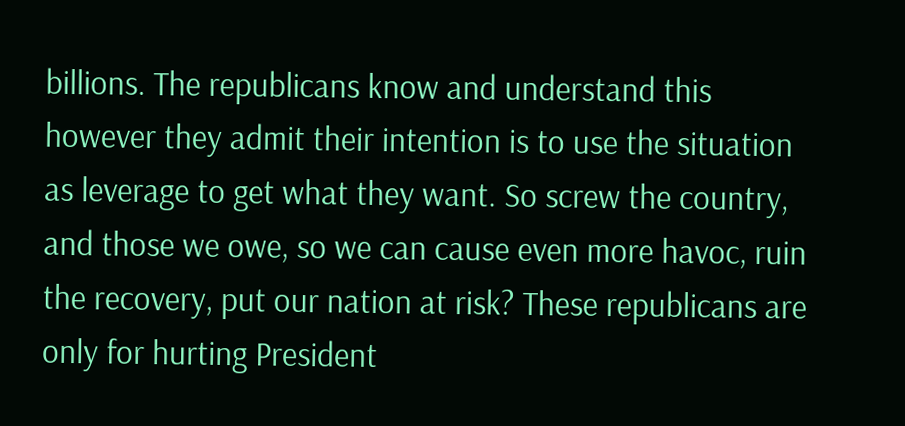billions. The republicans know and understand this however they admit their intention is to use the situation as leverage to get what they want. So screw the country, and those we owe, so we can cause even more havoc, ruin the recovery, put our nation at risk? These republicans are only for hurting President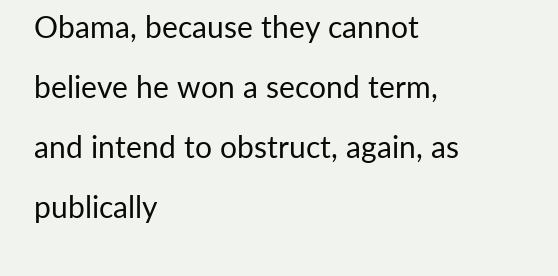Obama, because they cannot believe he won a second term, and intend to obstruct, again, as publically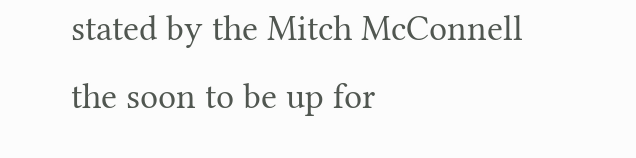stated by the Mitch McConnell the soon to be up for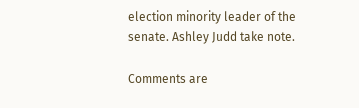election minority leader of the senate. Ashley Judd take note.

Comments are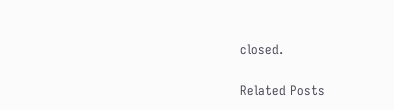closed.

Related Posts